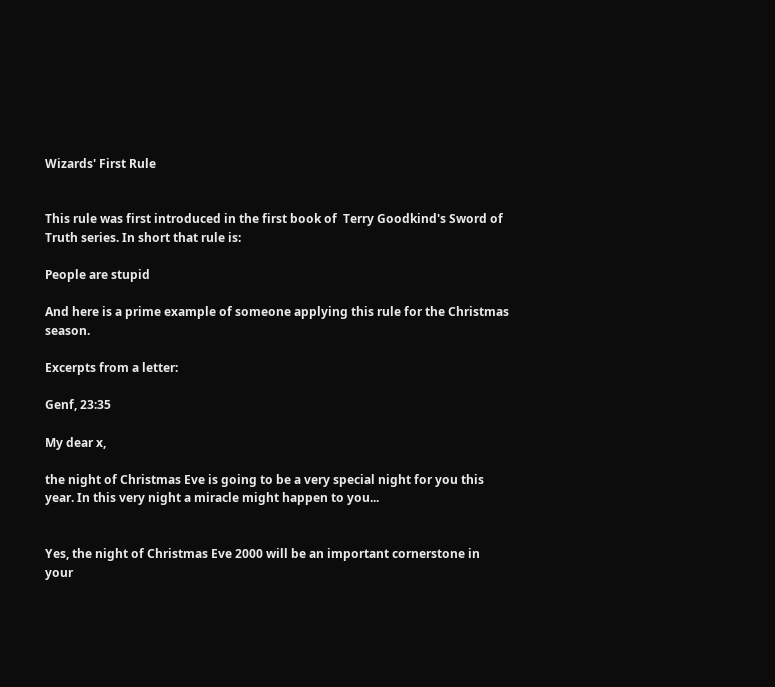Wizards' First Rule


This rule was first introduced in the first book of  Terry Goodkind's Sword of Truth series. In short that rule is:

People are stupid

And here is a prime example of someone applying this rule for the Christmas season.

Excerpts from a letter:

Genf, 23:35

My dear x,

the night of Christmas Eve is going to be a very special night for you this year. In this very night a miracle might happen to you...


Yes, the night of Christmas Eve 2000 will be an important cornerstone in your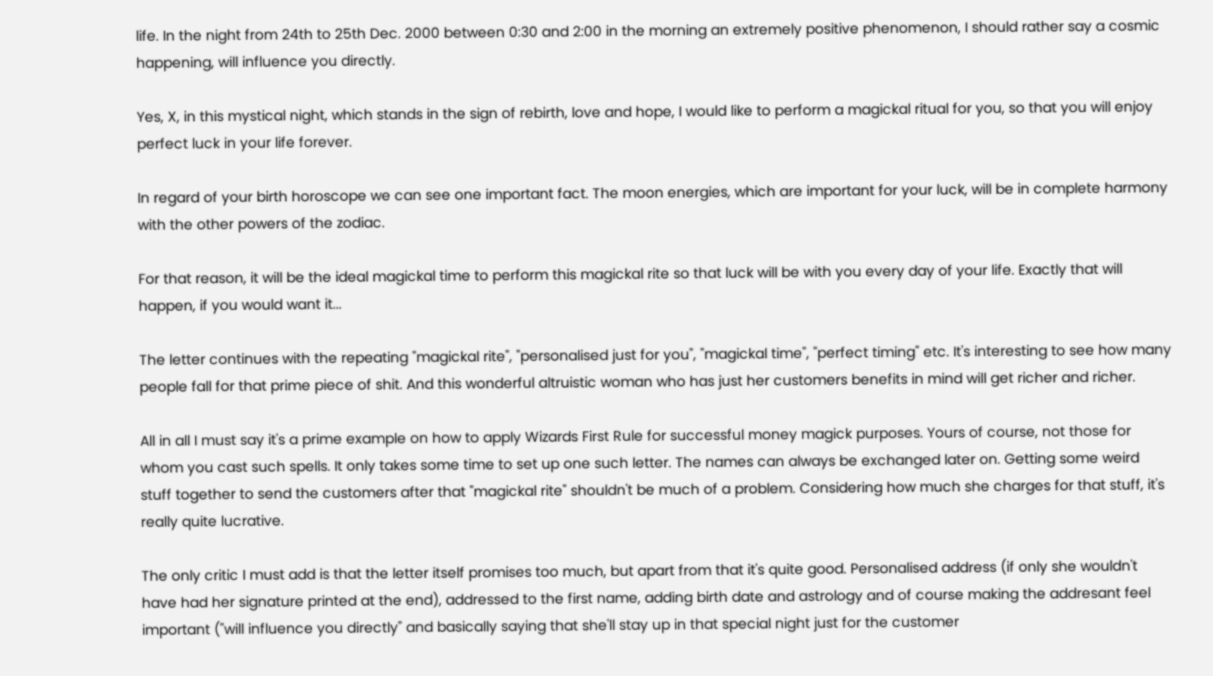life. In the night from 24th to 25th Dec. 2000 between 0:30 and 2:00 in the morning an extremely positive phenomenon, I should rather say a cosmic happening, will influence you directly.

Yes, X, in this mystical night, which stands in the sign of rebirth, love and hope, I would like to perform a magickal ritual for you, so that you will enjoy perfect luck in your life forever.

In regard of your birth horoscope we can see one important fact. The moon energies, which are important for your luck, will be in complete harmony with the other powers of the zodiac.

For that reason, it will be the ideal magickal time to perform this magickal rite so that luck will be with you every day of your life. Exactly that will happen, if you would want it...

The letter continues with the repeating "magickal rite", "personalised just for you", "magickal time", "perfect timing" etc. It's interesting to see how many people fall for that prime piece of shit. And this wonderful altruistic woman who has just her customers benefits in mind will get richer and richer.

All in all I must say it's a prime example on how to apply Wizards First Rule for successful money magick purposes. Yours of course, not those for whom you cast such spells. It only takes some time to set up one such letter. The names can always be exchanged later on. Getting some weird stuff together to send the customers after that "magickal rite" shouldn't be much of a problem. Considering how much she charges for that stuff, it's really quite lucrative.

The only critic I must add is that the letter itself promises too much, but apart from that it's quite good. Personalised address (if only she wouldn't have had her signature printed at the end), addressed to the first name, adding birth date and astrology and of course making the addresant feel important ("will influence you directly" and basically saying that she'll stay up in that special night just for the customer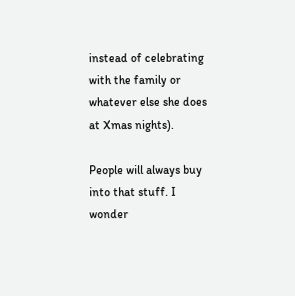instead of celebrating with the family or whatever else she does at Xmas nights).

People will always buy into that stuff. I wonder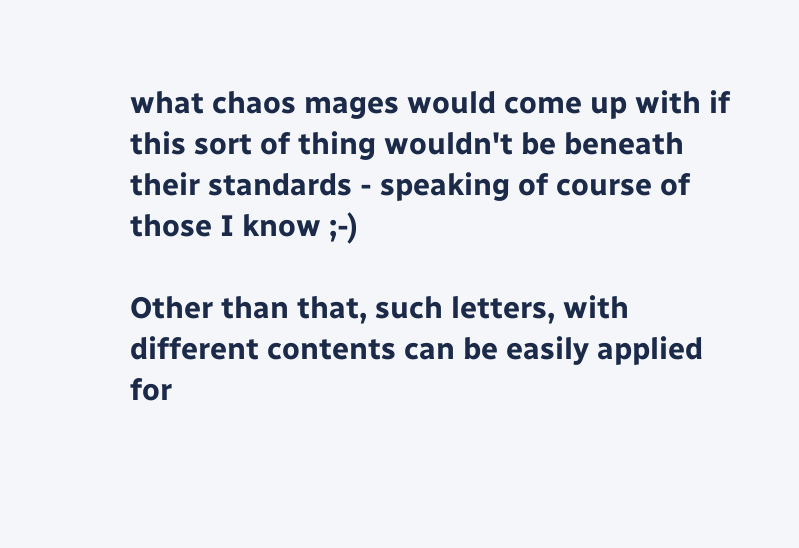what chaos mages would come up with if this sort of thing wouldn't be beneath their standards - speaking of course of those I know ;-)

Other than that, such letters, with different contents can be easily applied for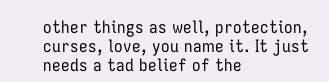other things as well, protection, curses, love, you name it. It just needs a tad belief of the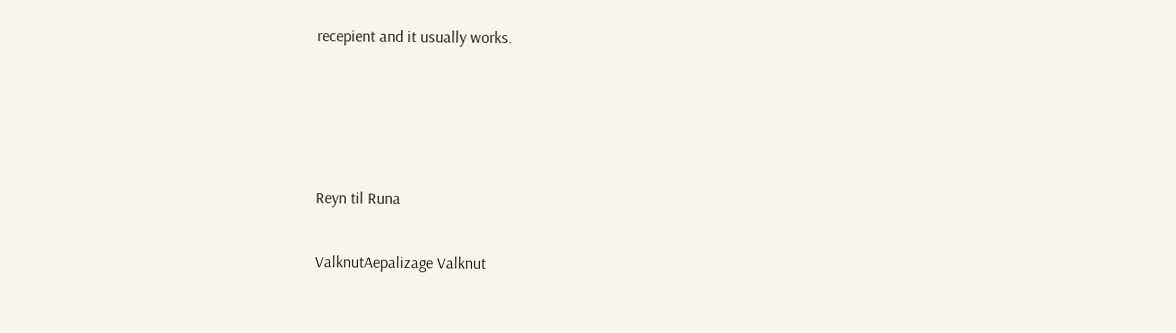recepient and it usually works.




Reyn til Runa

ValknutAepalizage Valknut